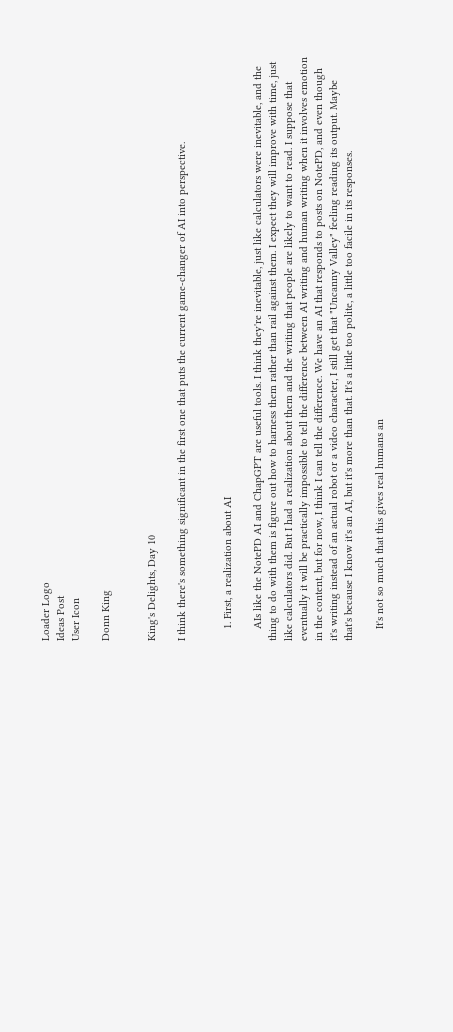Loader Logo
Ideas Post
User Icon

Donn King


King's Delights, Day 10

I think there's something significant in the first one that puts the current game-changer of AI into perspective.


    1. First, a realization about AI

    AIs like the NotePD AI and ChapGPT are useful tools. I think they're inevitable, just like calculators were inevitable, and the thing to do with them is figure out how to harness them rather than rail against them. I expect they will improve with time, just like calculators did. But I had a realization about them and the writing that people are likely to want to read. I suppose that eventually it will be practically impossible to tell the difference between AI writing and human writing when it involves emotion in the content, but for now, I think I can tell the difference. We have an AI that responds to posts on NotePD, and even though it's writing instead of an actual robot or a video character, I still get that "Uncanny Valley" feeling reading its output. Maybe that's because I know it's an AI, but it's more than that. It's a little too polite, a little too facile in its responses.

    It's not so much that this gives real humans an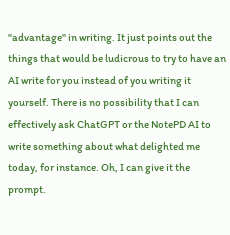"advantage" in writing. It just points out the things that would be ludicrous to try to have an AI write for you instead of you writing it yourself. There is no possibility that I can effectively ask ChatGPT or the NotePD AI to write something about what delighted me today, for instance. Oh, I can give it the prompt.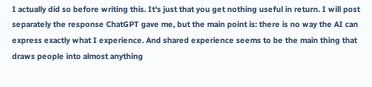I actually did so before writing this. It's just that you get nothing useful in return. I will post separately the response ChatGPT gave me, but the main point is: there is no way the AI can express exactly what I experience. And shared experience seems to be the main thing that draws people into almost anything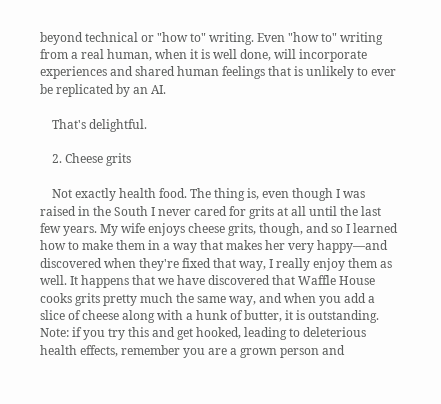beyond technical or "how to" writing. Even "how to" writing from a real human, when it is well done, will incorporate experiences and shared human feelings that is unlikely to ever be replicated by an AI.

    That's delightful.

    2. Cheese grits

    Not exactly health food. The thing is, even though I was raised in the South I never cared for grits at all until the last few years. My wife enjoys cheese grits, though, and so I learned how to make them in a way that makes her very happy—and discovered when they're fixed that way, I really enjoy them as well. It happens that we have discovered that Waffle House cooks grits pretty much the same way, and when you add a slice of cheese along with a hunk of butter, it is outstanding. Note: if you try this and get hooked, leading to deleterious health effects, remember you are a grown person and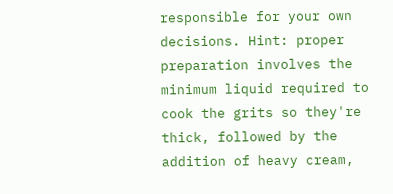responsible for your own decisions. Hint: proper preparation involves the minimum liquid required to cook the grits so they're thick, followed by the addition of heavy cream,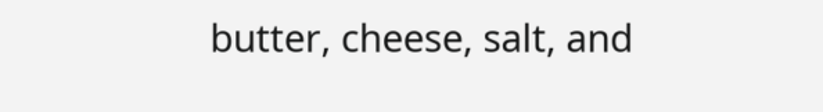butter, cheese, salt, and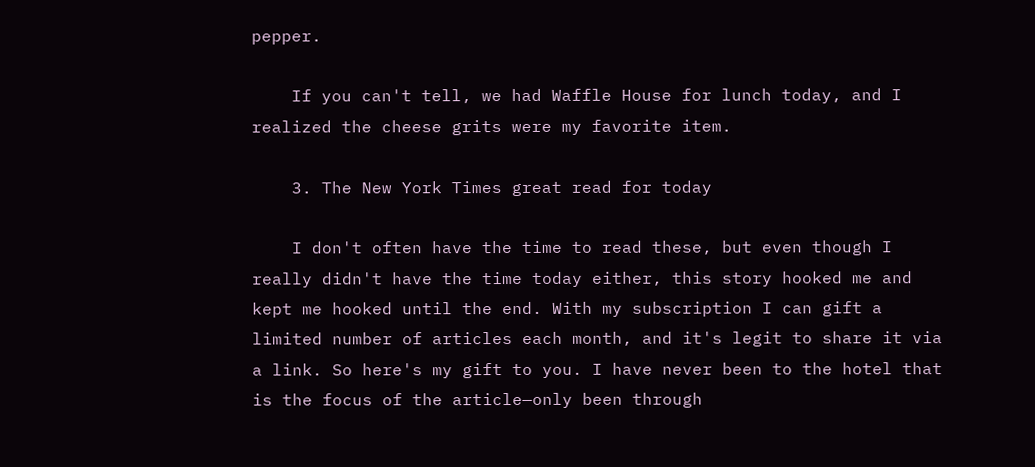pepper.

    If you can't tell, we had Waffle House for lunch today, and I realized the cheese grits were my favorite item.

    3. The New York Times great read for today

    I don't often have the time to read these, but even though I really didn't have the time today either, this story hooked me and kept me hooked until the end. With my subscription I can gift a limited number of articles each month, and it's legit to share it via a link. So here's my gift to you. I have never been to the hotel that is the focus of the article—only been through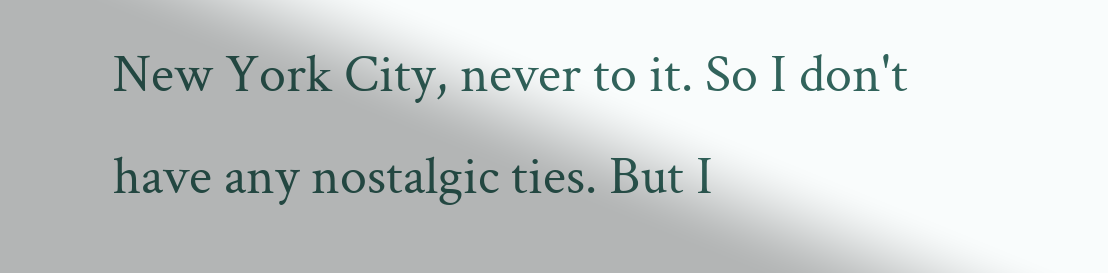New York City, never to it. So I don't have any nostalgic ties. But I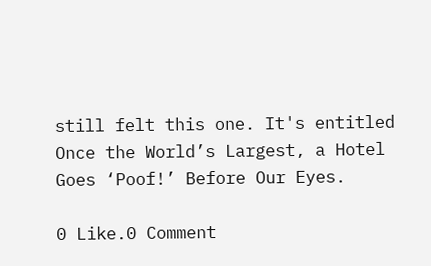still felt this one. It's entitled Once the World’s Largest, a Hotel Goes ‘Poof!’ Before Our Eyes.

0 Like.0 Comment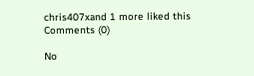chris407xand 1 more liked this
Comments (0)

No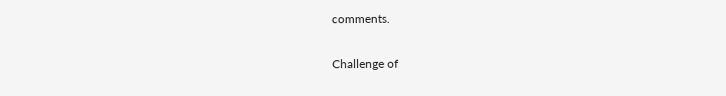comments.

Challenge of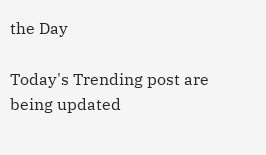the Day

Today's Trending post are being updated